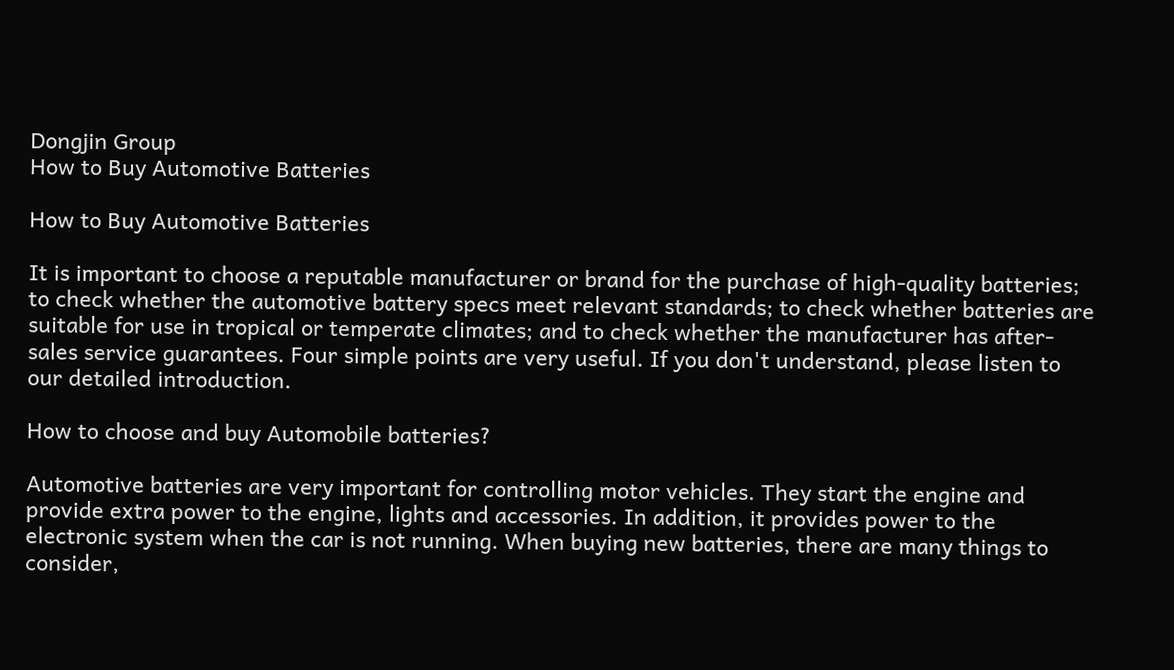Dongjin Group
How to Buy Automotive Batteries

How to Buy Automotive Batteries

It is important to choose a reputable manufacturer or brand for the purchase of high-quality batteries; to check whether the automotive battery specs meet relevant standards; to check whether batteries are suitable for use in tropical or temperate climates; and to check whether the manufacturer has after-sales service guarantees. Four simple points are very useful. If you don't understand, please listen to our detailed introduction.

How to choose and buy Automobile batteries?

Automotive batteries are very important for controlling motor vehicles. They start the engine and provide extra power to the engine, lights and accessories. In addition, it provides power to the electronic system when the car is not running. When buying new batteries, there are many things to consider,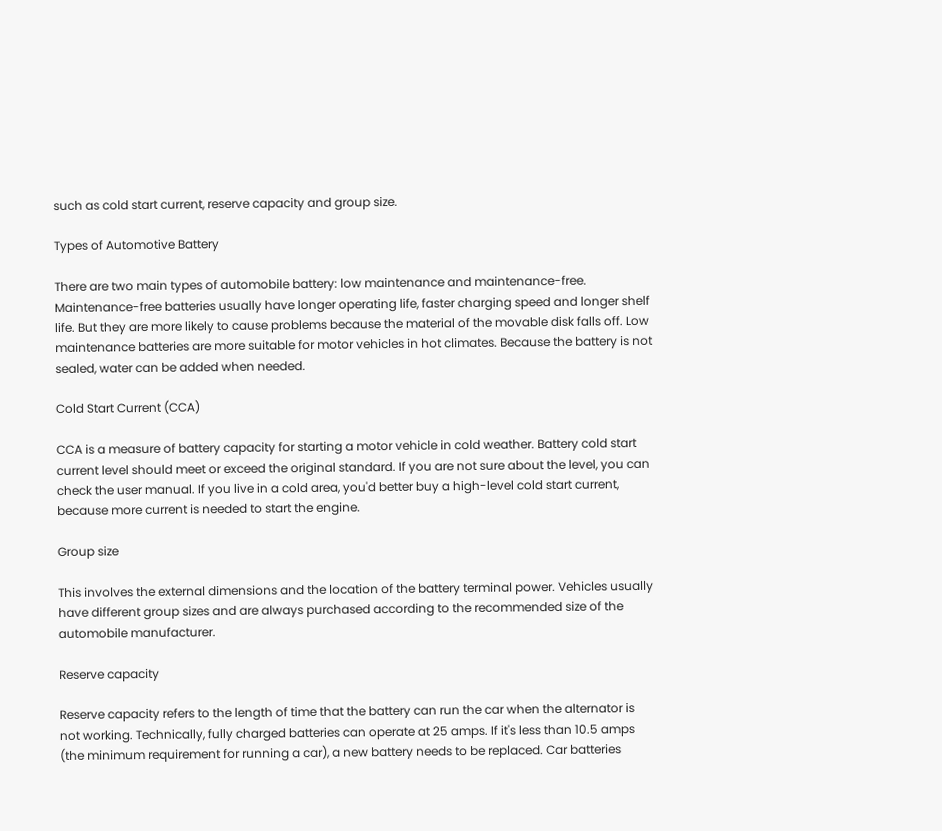such as cold start current, reserve capacity and group size.

Types of Automotive Battery

There are two main types of automobile battery: low maintenance and maintenance-free. Maintenance-free batteries usually have longer operating life, faster charging speed and longer shelf life. But they are more likely to cause problems because the material of the movable disk falls off. Low maintenance batteries are more suitable for motor vehicles in hot climates. Because the battery is not sealed, water can be added when needed.

Cold Start Current (CCA)

CCA is a measure of battery capacity for starting a motor vehicle in cold weather. Battery cold start current level should meet or exceed the original standard. If you are not sure about the level, you can check the user manual. If you live in a cold area, you'd better buy a high-level cold start current, because more current is needed to start the engine.

Group size

This involves the external dimensions and the location of the battery terminal power. Vehicles usually have different group sizes and are always purchased according to the recommended size of the automobile manufacturer.

Reserve capacity

Reserve capacity refers to the length of time that the battery can run the car when the alternator is not working. Technically, fully charged batteries can operate at 25 amps. If it's less than 10.5 amps (the minimum requirement for running a car), a new battery needs to be replaced. Car batteries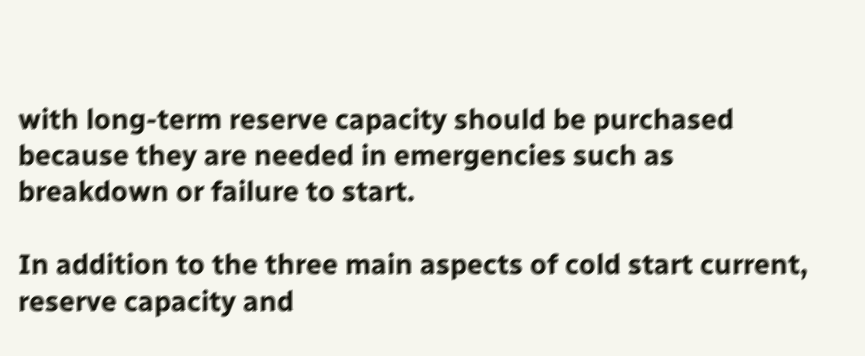with long-term reserve capacity should be purchased because they are needed in emergencies such as breakdown or failure to start.

In addition to the three main aspects of cold start current, reserve capacity and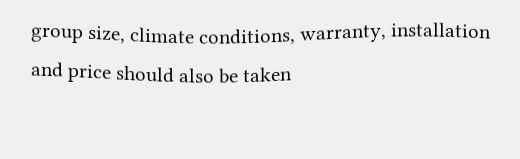group size, climate conditions, warranty, installation and price should also be taken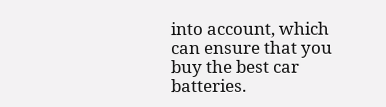into account, which can ensure that you buy the best car batteries.